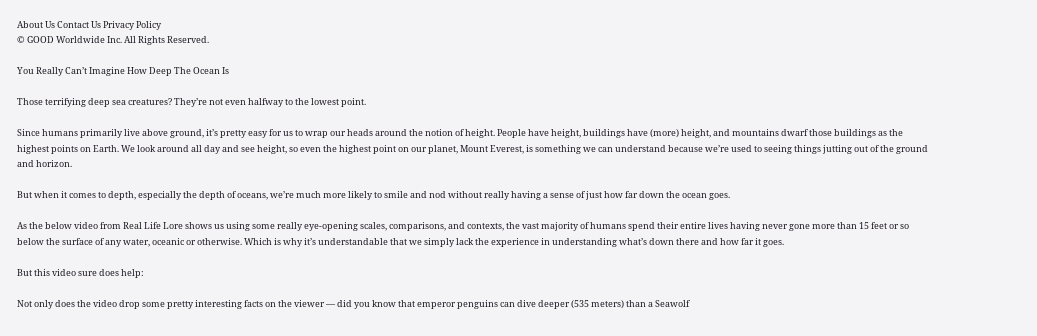About Us Contact Us Privacy Policy
© GOOD Worldwide Inc. All Rights Reserved.

You Really Can’t Imagine How Deep The Ocean Is

Those terrifying deep sea creatures? They’re not even halfway to the lowest point.

Since humans primarily live above ground, it’s pretty easy for us to wrap our heads around the notion of height. People have height, buildings have (more) height, and mountains dwarf those buildings as the highest points on Earth. We look around all day and see height, so even the highest point on our planet, Mount Everest, is something we can understand because we’re used to seeing things jutting out of the ground and horizon.

But when it comes to depth, especially the depth of oceans, we’re much more likely to smile and nod without really having a sense of just how far down the ocean goes.

As the below video from Real Life Lore shows us using some really eye-opening scales, comparisons, and contexts, the vast majority of humans spend their entire lives having never gone more than 15 feet or so below the surface of any water, oceanic or otherwise. Which is why it’s understandable that we simply lack the experience in understanding what’s down there and how far it goes.

But this video sure does help:

Not only does the video drop some pretty interesting facts on the viewer — did you know that emperor penguins can dive deeper (535 meters) than a Seawolf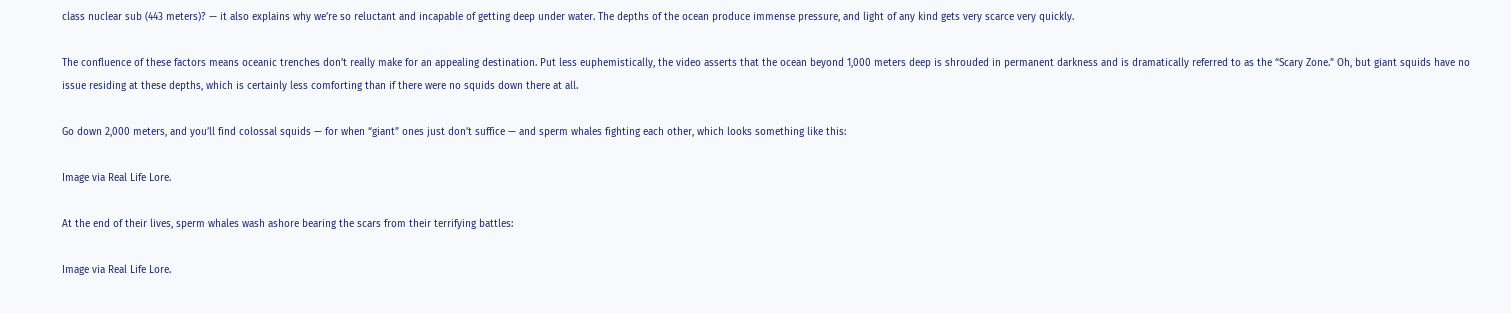class nuclear sub (443 meters)? — it also explains why we’re so reluctant and incapable of getting deep under water. The depths of the ocean produce immense pressure, and light of any kind gets very scarce very quickly.

The confluence of these factors means oceanic trenches don’t really make for an appealing destination. Put less euphemistically, the video asserts that the ocean beyond 1,000 meters deep is shrouded in permanent darkness and is dramatically referred to as the “Scary Zone.” Oh, but giant squids have no issue residing at these depths, which is certainly less comforting than if there were no squids down there at all.

Go down 2,000 meters, and you’ll find colossal squids — for when “giant” ones just don’t suffice — and sperm whales fighting each other, which looks something like this:

Image via Real Life Lore.

At the end of their lives, sperm whales wash ashore bearing the scars from their terrifying battles:

Image via Real Life Lore.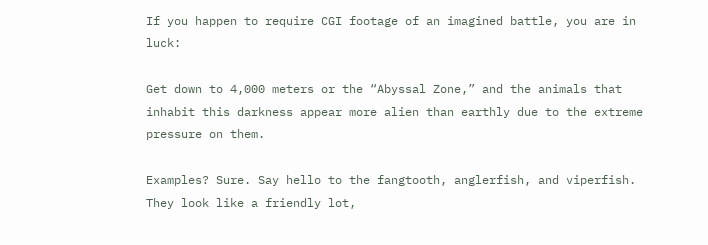If you happen to require CGI footage of an imagined battle, you are in luck:

Get down to 4,000 meters or the “Abyssal Zone,” and the animals that inhabit this darkness appear more alien than earthly due to the extreme pressure on them.

Examples? Sure. Say hello to the fangtooth, anglerfish, and viperfish. They look like a friendly lot,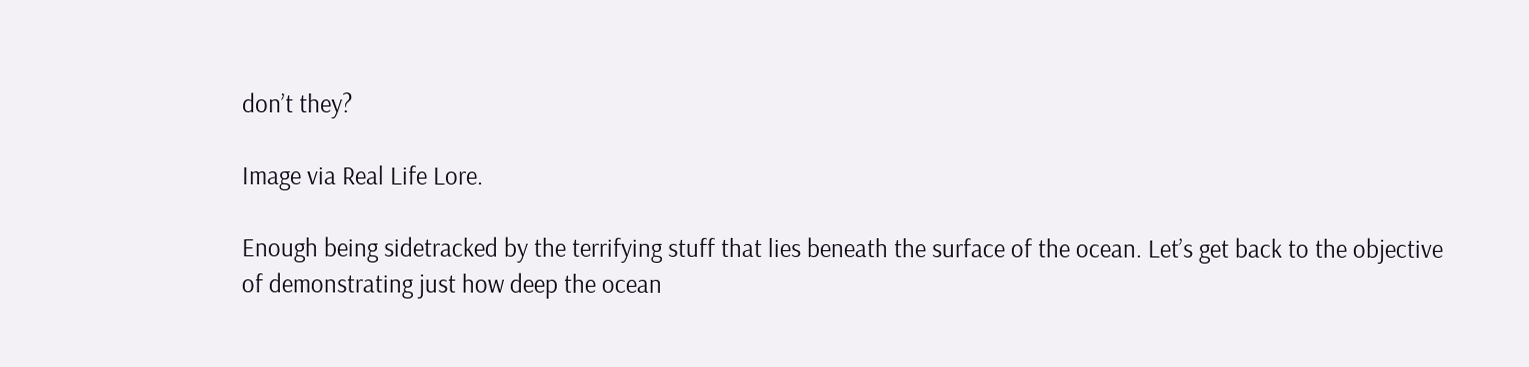don’t they?

Image via Real Life Lore.

Enough being sidetracked by the terrifying stuff that lies beneath the surface of the ocean. Let’s get back to the objective of demonstrating just how deep the ocean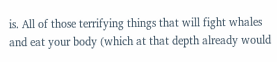is. All of those terrifying things that will fight whales and eat your body (which at that depth already would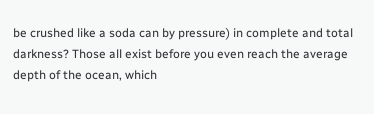be crushed like a soda can by pressure) in complete and total darkness? Those all exist before you even reach the average depth of the ocean, which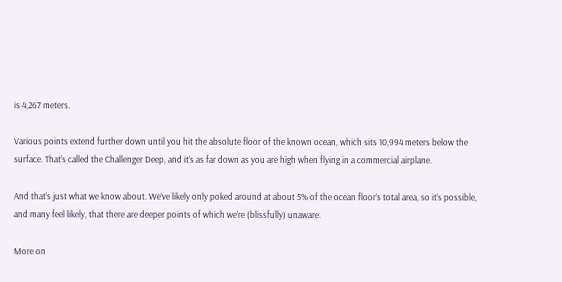is 4,267 meters.

Various points extend further down until you hit the absolute floor of the known ocean, which sits 10,994 meters below the surface. That’s called the Challenger Deep, and it’s as far down as you are high when flying in a commercial airplane.

And that’s just what we know about. We’ve likely only poked around at about 5% of the ocean floor’s total area, so it’s possible, and many feel likely, that there are deeper points of which we’re (blissfully) unaware.

More on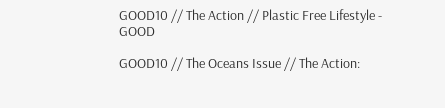GOOD10 // The Action // Plastic Free Lifestyle - GOOD

GOOD10 // The Oceans Issue // The Action: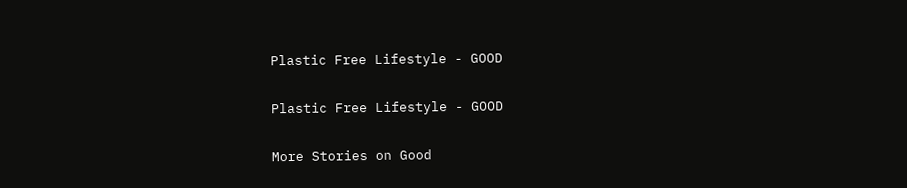Plastic Free Lifestyle - GOOD

Plastic Free Lifestyle - GOOD

More Stories on Good